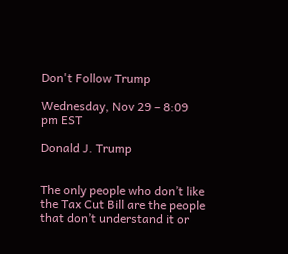Don't Follow Trump

Wednesday, Nov 29 – 8:09 pm EST

Donald J. Trump


The only people who don’t like the Tax Cut Bill are the people that don’t understand it or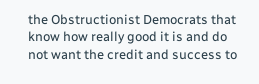the Obstructionist Democrats that know how really good it is and do not want the credit and success to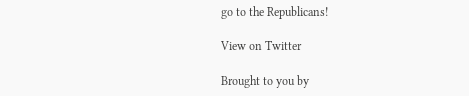go to the Republicans!

View on Twitter

Brought to you by